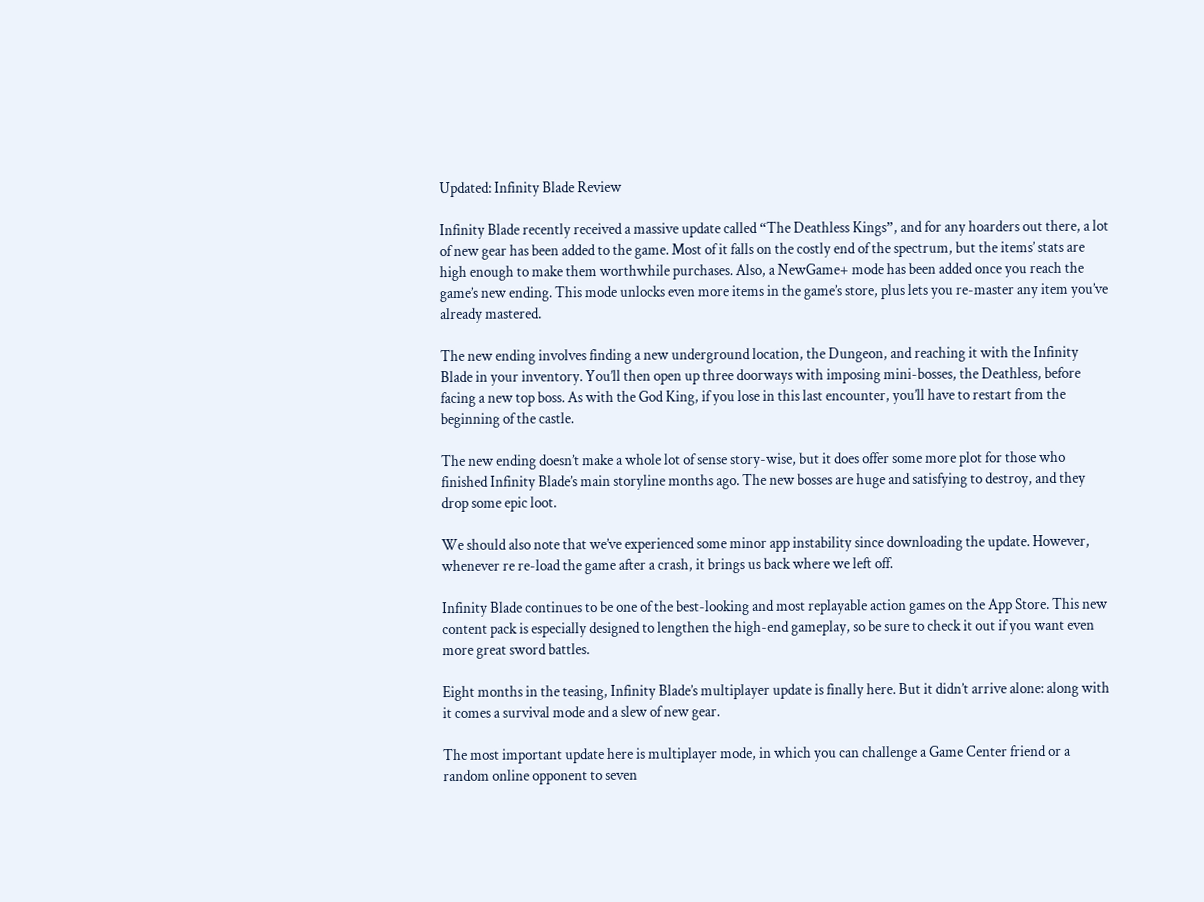Updated: Infinity Blade Review

Infinity Blade recently received a massive update called “The Deathless Kings”, and for any hoarders out there, a lot of new gear has been added to the game. Most of it falls on the costly end of the spectrum, but the items’ stats are high enough to make them worthwhile purchases. Also, a NewGame+ mode has been added once you reach the game’s new ending. This mode unlocks even more items in the game’s store, plus lets you re-master any item you’ve already mastered.

The new ending involves finding a new underground location, the Dungeon, and reaching it with the Infinity Blade in your inventory. You’ll then open up three doorways with imposing mini-bosses, the Deathless, before facing a new top boss. As with the God King, if you lose in this last encounter, you’ll have to restart from the beginning of the castle.

The new ending doesn’t make a whole lot of sense story-wise, but it does offer some more plot for those who finished Infinity Blade’s main storyline months ago. The new bosses are huge and satisfying to destroy, and they drop some epic loot.

We should also note that we’ve experienced some minor app instability since downloading the update. However, whenever re re-load the game after a crash, it brings us back where we left off.

Infinity Blade continues to be one of the best-looking and most replayable action games on the App Store. This new content pack is especially designed to lengthen the high-end gameplay, so be sure to check it out if you want even more great sword battles.

Eight months in the teasing, Infinity Blade’s multiplayer update is finally here. But it didn’t arrive alone: along with it comes a survival mode and a slew of new gear.

The most important update here is multiplayer mode, in which you can challenge a Game Center friend or a random online opponent to seven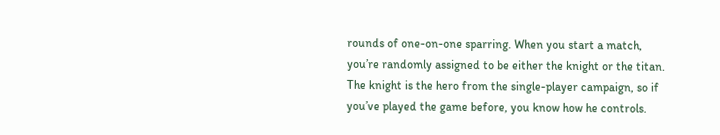rounds of one-on-one sparring. When you start a match, you’re randomly assigned to be either the knight or the titan. The knight is the hero from the single-player campaign, so if you’ve played the game before, you know how he controls.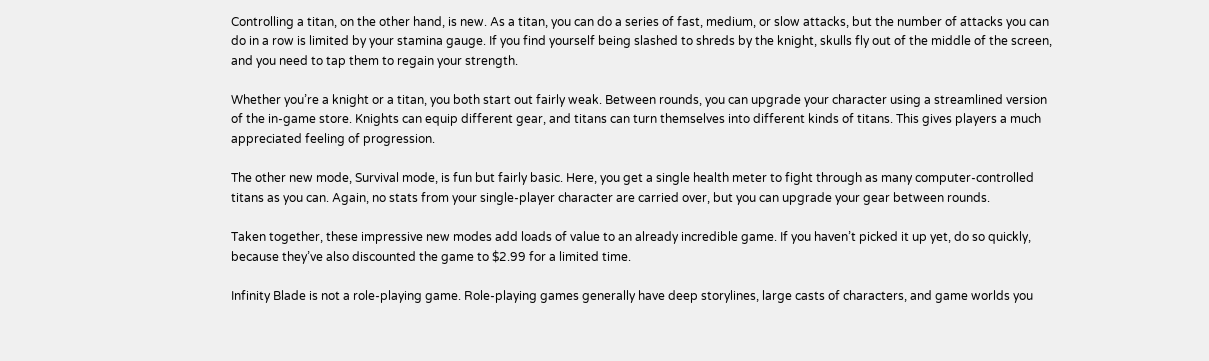Controlling a titan, on the other hand, is new. As a titan, you can do a series of fast, medium, or slow attacks, but the number of attacks you can do in a row is limited by your stamina gauge. If you find yourself being slashed to shreds by the knight, skulls fly out of the middle of the screen, and you need to tap them to regain your strength.

Whether you’re a knight or a titan, you both start out fairly weak. Between rounds, you can upgrade your character using a streamlined version of the in-game store. Knights can equip different gear, and titans can turn themselves into different kinds of titans. This gives players a much appreciated feeling of progression.

The other new mode, Survival mode, is fun but fairly basic. Here, you get a single health meter to fight through as many computer-controlled titans as you can. Again, no stats from your single-player character are carried over, but you can upgrade your gear between rounds.

Taken together, these impressive new modes add loads of value to an already incredible game. If you haven’t picked it up yet, do so quickly, because they’ve also discounted the game to $2.99 for a limited time.

Infinity Blade is not a role-playing game. Role-playing games generally have deep storylines, large casts of characters, and game worlds you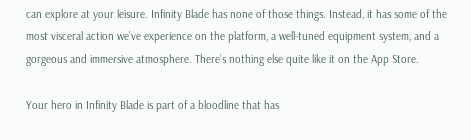can explore at your leisure. Infinity Blade has none of those things. Instead, it has some of the most visceral action we’ve experience on the platform, a well-tuned equipment system, and a gorgeous and immersive atmosphere. There’s nothing else quite like it on the App Store.

Your hero in Infinity Blade is part of a bloodline that has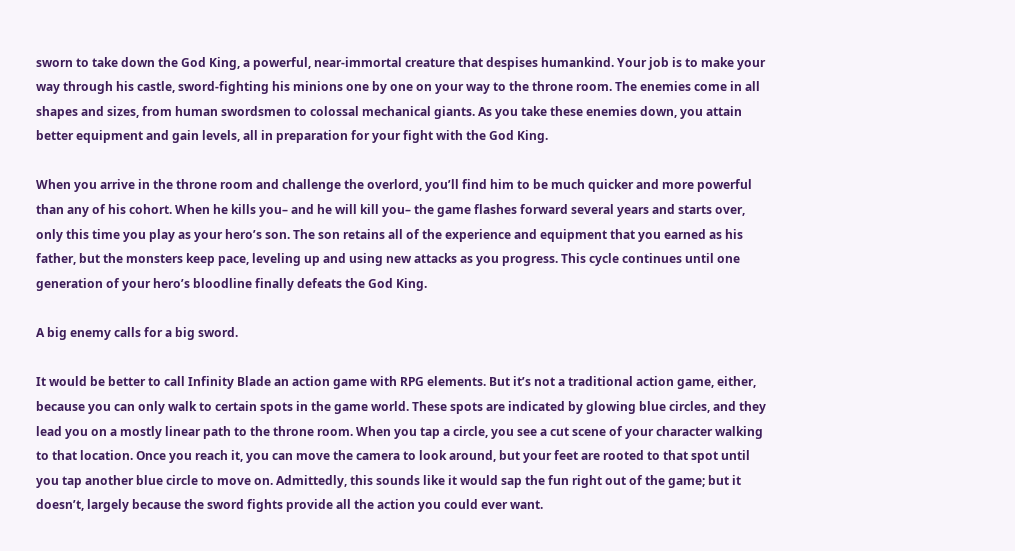sworn to take down the God King, a powerful, near-immortal creature that despises humankind. Your job is to make your way through his castle, sword-fighting his minions one by one on your way to the throne room. The enemies come in all shapes and sizes, from human swordsmen to colossal mechanical giants. As you take these enemies down, you attain better equipment and gain levels, all in preparation for your fight with the God King.

When you arrive in the throne room and challenge the overlord, you’ll find him to be much quicker and more powerful than any of his cohort. When he kills you– and he will kill you– the game flashes forward several years and starts over, only this time you play as your hero’s son. The son retains all of the experience and equipment that you earned as his father, but the monsters keep pace, leveling up and using new attacks as you progress. This cycle continues until one generation of your hero’s bloodline finally defeats the God King.

A big enemy calls for a big sword.

It would be better to call Infinity Blade an action game with RPG elements. But it’s not a traditional action game, either, because you can only walk to certain spots in the game world. These spots are indicated by glowing blue circles, and they lead you on a mostly linear path to the throne room. When you tap a circle, you see a cut scene of your character walking to that location. Once you reach it, you can move the camera to look around, but your feet are rooted to that spot until you tap another blue circle to move on. Admittedly, this sounds like it would sap the fun right out of the game; but it doesn’t, largely because the sword fights provide all the action you could ever want.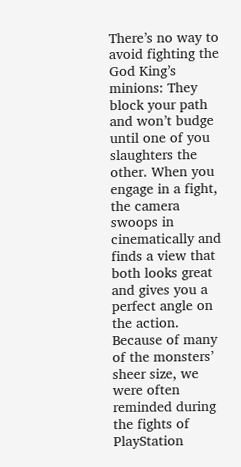There’s no way to avoid fighting the God King’s minions: They block your path and won’t budge until one of you slaughters the other. When you engage in a fight, the camera swoops in cinematically and finds a view that both looks great and gives you a perfect angle on the action. Because of many of the monsters’ sheer size, we were often reminded during the fights of PlayStation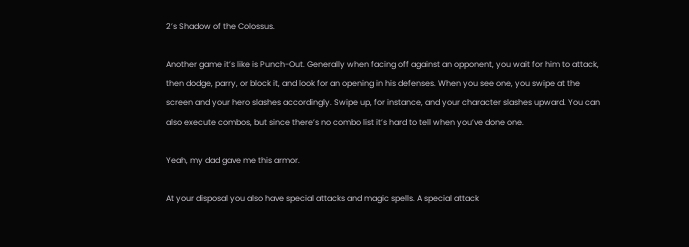2’s Shadow of the Colossus.

Another game it’s like is Punch-Out. Generally when facing off against an opponent, you wait for him to attack, then dodge, parry, or block it, and look for an opening in his defenses. When you see one, you swipe at the screen and your hero slashes accordingly. Swipe up, for instance, and your character slashes upward. You can also execute combos, but since there’s no combo list it’s hard to tell when you’ve done one.

Yeah, my dad gave me this armor.

At your disposal you also have special attacks and magic spells. A special attack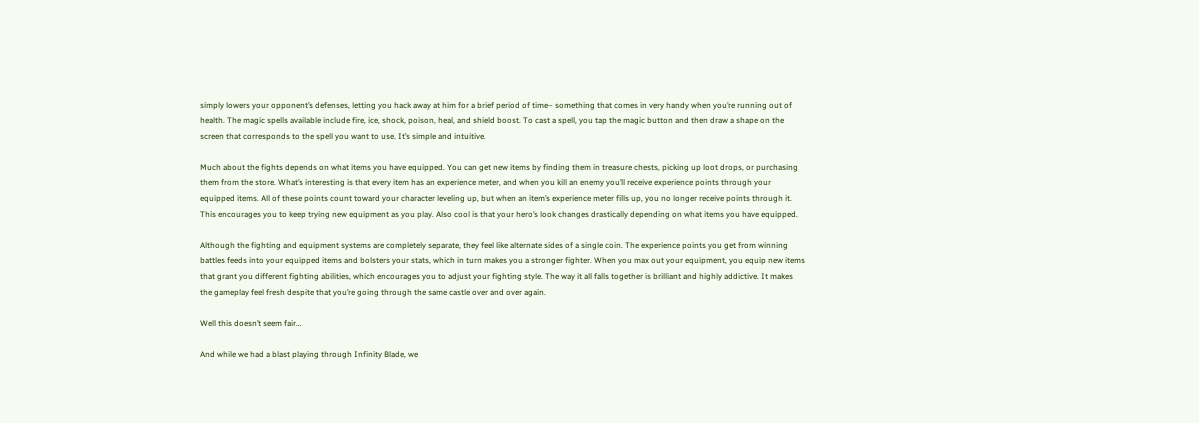simply lowers your opponent’s defenses, letting you hack away at him for a brief period of time– something that comes in very handy when you’re running out of health. The magic spells available include fire, ice, shock, poison, heal, and shield boost. To cast a spell, you tap the magic button and then draw a shape on the screen that corresponds to the spell you want to use. It’s simple and intuitive.

Much about the fights depends on what items you have equipped. You can get new items by finding them in treasure chests, picking up loot drops, or purchasing them from the store. What’s interesting is that every item has an experience meter, and when you kill an enemy you’ll receive experience points through your equipped items. All of these points count toward your character leveling up, but when an item’s experience meter fills up, you no longer receive points through it. This encourages you to keep trying new equipment as you play. Also cool is that your hero’s look changes drastically depending on what items you have equipped.

Although the fighting and equipment systems are completely separate, they feel like alternate sides of a single coin. The experience points you get from winning battles feeds into your equipped items and bolsters your stats, which in turn makes you a stronger fighter. When you max out your equipment, you equip new items that grant you different fighting abilities, which encourages you to adjust your fighting style. The way it all falls together is brilliant and highly addictive. It makes the gameplay feel fresh despite that you’re going through the same castle over and over again.

Well this doesn’t seem fair…

And while we had a blast playing through Infinity Blade, we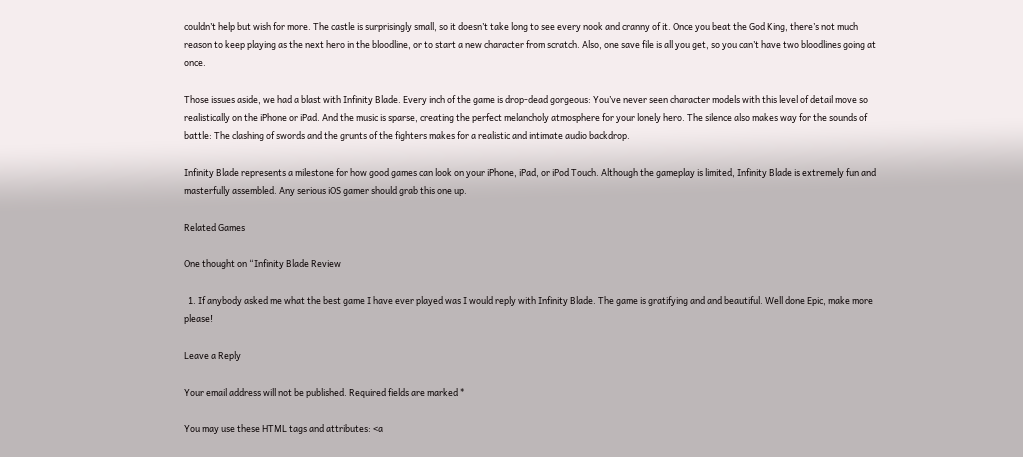couldn’t help but wish for more. The castle is surprisingly small, so it doesn’t take long to see every nook and cranny of it. Once you beat the God King, there’s not much reason to keep playing as the next hero in the bloodline, or to start a new character from scratch. Also, one save file is all you get, so you can’t have two bloodlines going at once.

Those issues aside, we had a blast with Infinity Blade. Every inch of the game is drop-dead gorgeous: You’ve never seen character models with this level of detail move so realistically on the iPhone or iPad. And the music is sparse, creating the perfect melancholy atmosphere for your lonely hero. The silence also makes way for the sounds of battle: The clashing of swords and the grunts of the fighters makes for a realistic and intimate audio backdrop.

Infinity Blade represents a milestone for how good games can look on your iPhone, iPad, or iPod Touch. Although the gameplay is limited, Infinity Blade is extremely fun and masterfully assembled. Any serious iOS gamer should grab this one up.

Related Games

One thought on “Infinity Blade Review

  1. If anybody asked me what the best game I have ever played was I would reply with Infinity Blade. The game is gratifying and and beautiful. Well done Epic, make more please!

Leave a Reply

Your email address will not be published. Required fields are marked *

You may use these HTML tags and attributes: <a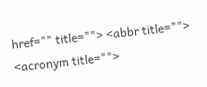href="" title=""> <abbr title=""> <acronym title="">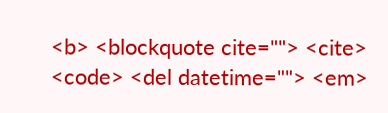<b> <blockquote cite=""> <cite> <code> <del datetime=""> <em>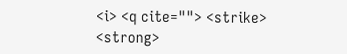<i> <q cite=""> <strike> <strong>